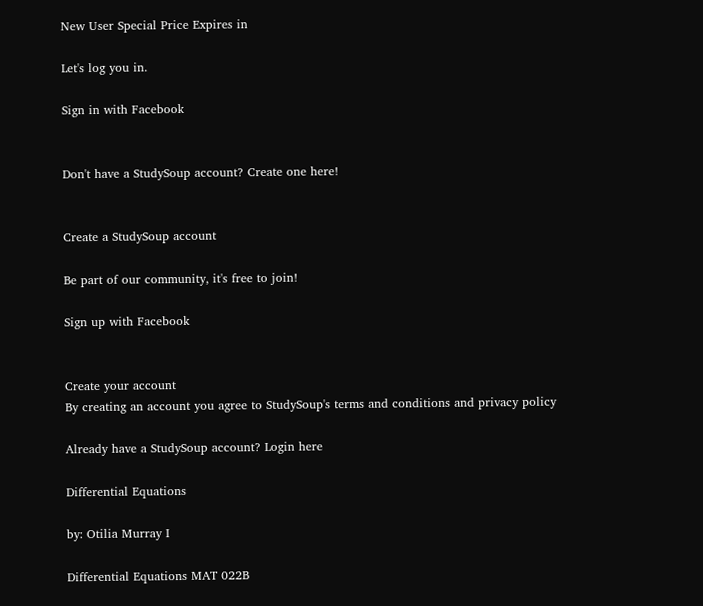New User Special Price Expires in

Let's log you in.

Sign in with Facebook


Don't have a StudySoup account? Create one here!


Create a StudySoup account

Be part of our community, it's free to join!

Sign up with Facebook


Create your account
By creating an account you agree to StudySoup's terms and conditions and privacy policy

Already have a StudySoup account? Login here

Differential Equations

by: Otilia Murray I

Differential Equations MAT 022B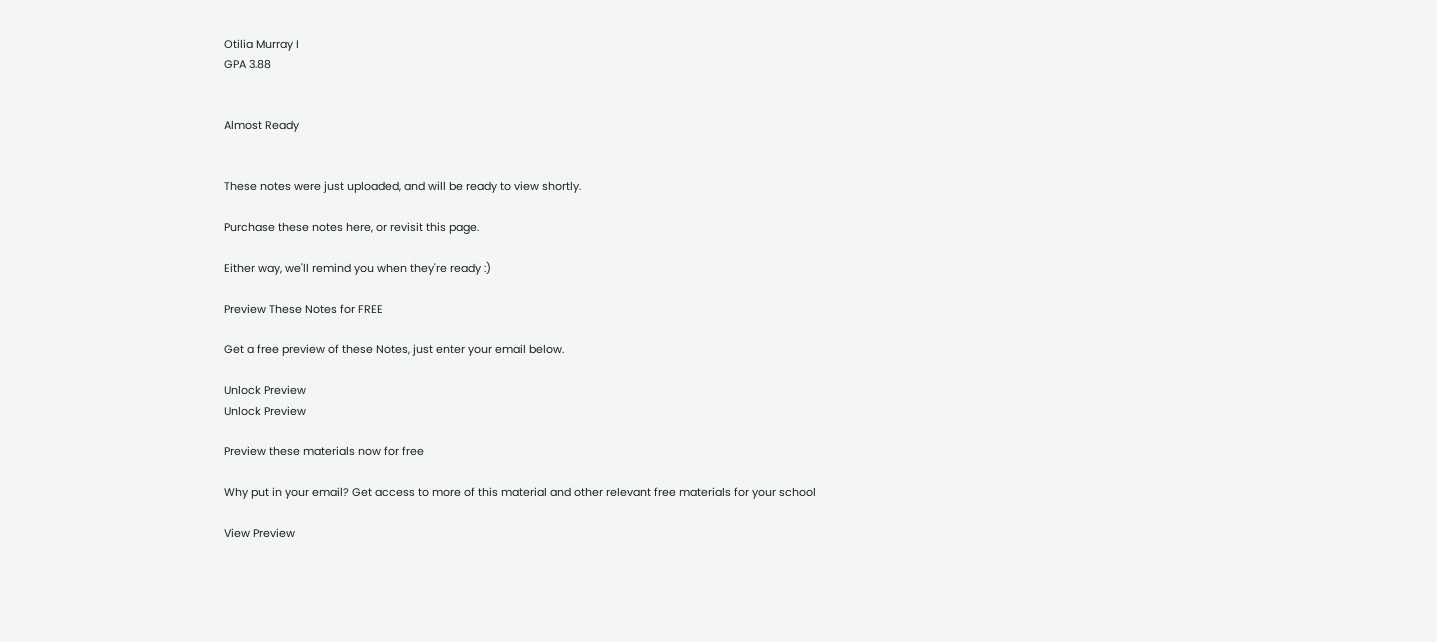Otilia Murray I
GPA 3.88


Almost Ready


These notes were just uploaded, and will be ready to view shortly.

Purchase these notes here, or revisit this page.

Either way, we'll remind you when they're ready :)

Preview These Notes for FREE

Get a free preview of these Notes, just enter your email below.

Unlock Preview
Unlock Preview

Preview these materials now for free

Why put in your email? Get access to more of this material and other relevant free materials for your school

View Preview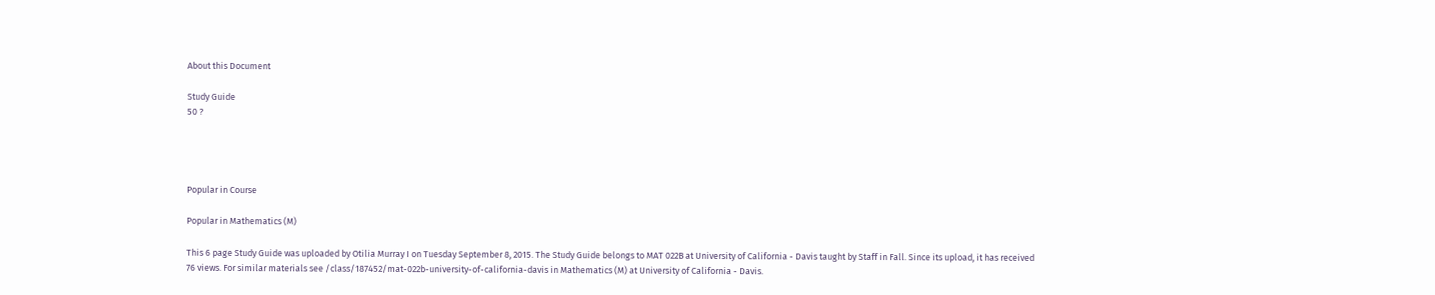About this Document

Study Guide
50 ?




Popular in Course

Popular in Mathematics (M)

This 6 page Study Guide was uploaded by Otilia Murray I on Tuesday September 8, 2015. The Study Guide belongs to MAT 022B at University of California - Davis taught by Staff in Fall. Since its upload, it has received 76 views. For similar materials see /class/187452/mat-022b-university-of-california-davis in Mathematics (M) at University of California - Davis.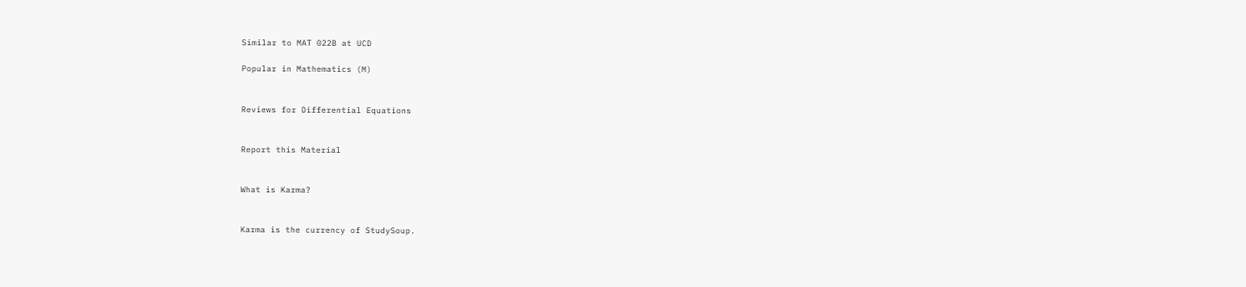Similar to MAT 022B at UCD

Popular in Mathematics (M)


Reviews for Differential Equations


Report this Material


What is Karma?


Karma is the currency of StudySoup.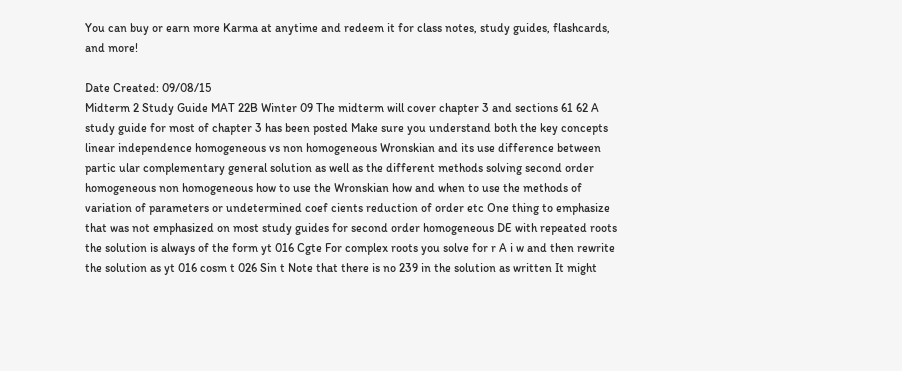You can buy or earn more Karma at anytime and redeem it for class notes, study guides, flashcards, and more!

Date Created: 09/08/15
Midterm 2 Study Guide MAT 22B Winter 09 The midterm will cover chapter 3 and sections 61 62 A study guide for most of chapter 3 has been posted Make sure you understand both the key concepts linear independence homogeneous vs non homogeneous Wronskian and its use difference between partic ular complementary general solution as well as the different methods solving second order homogeneous non homogeneous how to use the Wronskian how and when to use the methods of variation of parameters or undetermined coef cients reduction of order etc One thing to emphasize that was not emphasized on most study guides for second order homogeneous DE with repeated roots the solution is always of the form yt 016 Cgte For complex roots you solve for r A i w and then rewrite the solution as yt 016 cosm t 026 Sin t Note that there is no 239 in the solution as written It might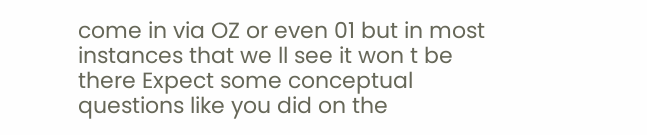come in via OZ or even 01 but in most instances that we ll see it won t be there Expect some conceptual questions like you did on the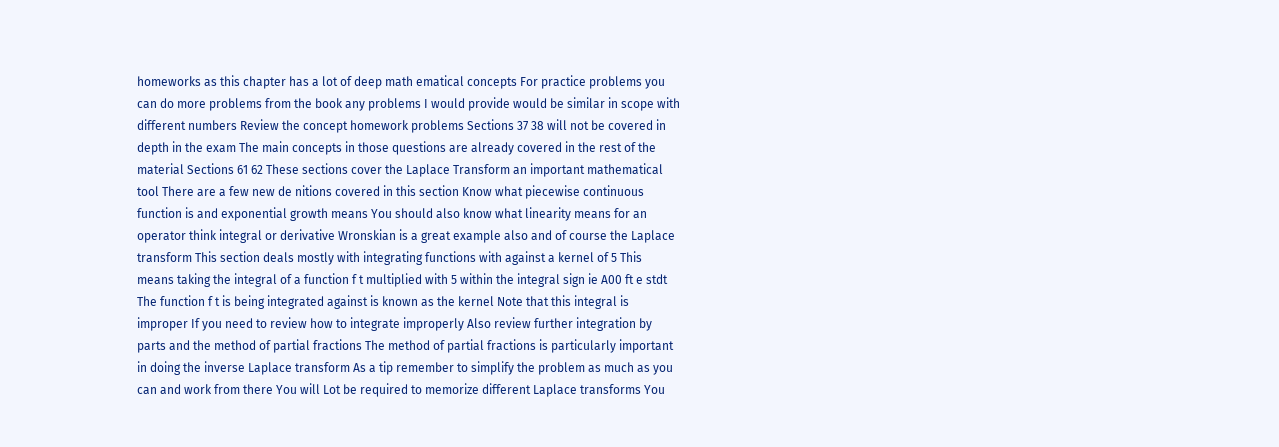homeworks as this chapter has a lot of deep math ematical concepts For practice problems you can do more problems from the book any problems I would provide would be similar in scope with different numbers Review the concept homework problems Sections 37 38 will not be covered in depth in the exam The main concepts in those questions are already covered in the rest of the material Sections 61 62 These sections cover the Laplace Transform an important mathematical tool There are a few new de nitions covered in this section Know what piecewise continuous function is and exponential growth means You should also know what linearity means for an operator think integral or derivative Wronskian is a great example also and of course the Laplace transform This section deals mostly with integrating functions with against a kernel of 5 This means taking the integral of a function f t multiplied with 5 within the integral sign ie A00 ft e stdt The function f t is being integrated against is known as the kernel Note that this integral is improper If you need to review how to integrate improperly Also review further integration by parts and the method of partial fractions The method of partial fractions is particularly important in doing the inverse Laplace transform As a tip remember to simplify the problem as much as you can and work from there You will Lot be required to memorize different Laplace transforms You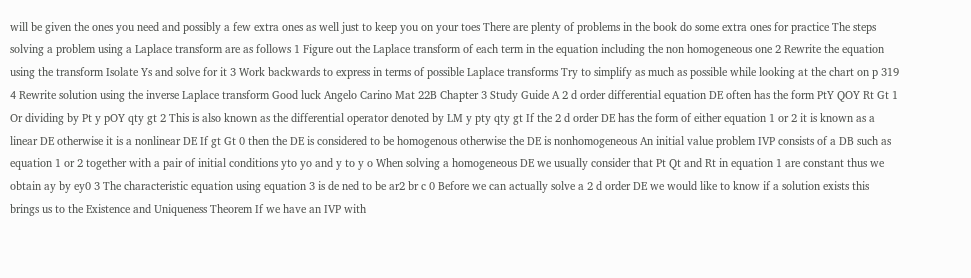will be given the ones you need and possibly a few extra ones as well just to keep you on your toes There are plenty of problems in the book do some extra ones for practice The steps solving a problem using a Laplace transform are as follows 1 Figure out the Laplace transform of each term in the equation including the non homogeneous one 2 Rewrite the equation using the transform Isolate Ys and solve for it 3 Work backwards to express in terms of possible Laplace transforms Try to simplify as much as possible while looking at the chart on p 319 4 Rewrite solution using the inverse Laplace transform Good luck Angelo Carino Mat 22B Chapter 3 Study Guide A 2 d order differential equation DE often has the form PtY QOY Rt Gt 1 Or dividing by Pt y pOY qty gt 2 This is also known as the differential operator denoted by LM y pty qty gt If the 2 d order DE has the form of either equation 1 or 2 it is known as a linear DE otherwise it is a nonlinear DE If gt Gt 0 then the DE is considered to be homogenous otherwise the DE is nonhomogeneous An initial value problem IVP consists of a DB such as equation 1 or 2 together with a pair of initial conditions yto yo and y to y o When solving a homogeneous DE we usually consider that Pt Qt and Rt in equation 1 are constant thus we obtain ay by ey0 3 The characteristic equation using equation 3 is de ned to be ar2 br c 0 Before we can actually solve a 2 d order DE we would like to know if a solution exists this brings us to the Existence and Uniqueness Theorem If we have an IVP with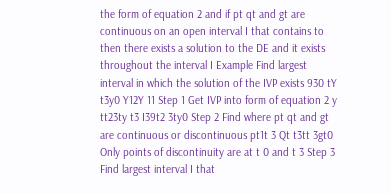the form of equation 2 and if pt qt and gt are continuous on an open interval I that contains to then there exists a solution to the DE and it exists throughout the interval I Example Find largest interval in which the solution of the IVP exists 930 tY t3y0 Y12Y 11 Step 1 Get IVP into form of equation 2 y tt23ty t3 I39t2 3ty0 Step 2 Find where pt qt and gt are continuous or discontinuous pt1t 3 Qt t3tt 3gt0 Only points of discontinuity are at t 0 and t 3 Step 3 Find largest interval I that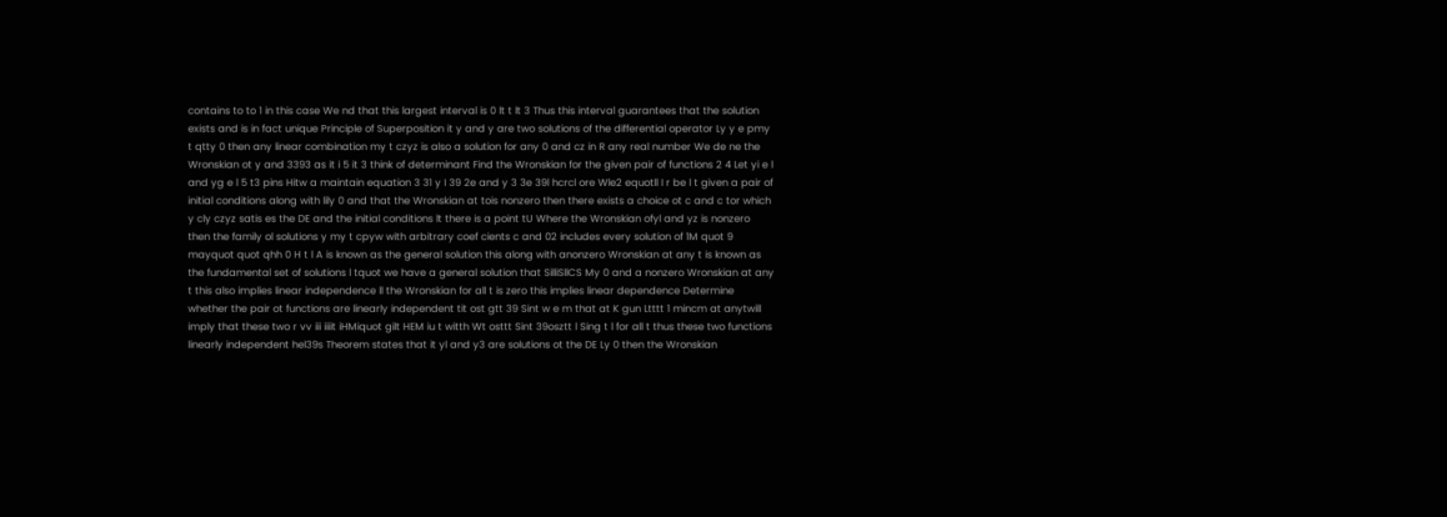contains to to 1 in this case We nd that this largest interval is 0 lt t lt 3 Thus this interval guarantees that the solution exists and is in fact unique Principle of Superposition it y and y are two solutions of the differential operator Ly y e pmy t qtty 0 then any linear combination my t czyz is also a solution for any 0 and cz in R any real number We de ne the Wronskian ot y and 3393 as it i 5 it 3 think of determinant Find the Wronskian for the given pair of functions 2 4 Let yi e l and yg e l 5 t3 pins Hitw a maintain equation 3 31 y I 39 2e and y 3 3e 39l hcrcl ore Wle2 equotll I r be l t given a pair of initial conditions along with lily 0 and that the Wronskian at tois nonzero then there exists a choice ot c and c tor which y cly czyz satis es the DE and the initial conditions lt there is a point tU Where the Wronskian ofyl and yz is nonzero then the family ol solutions y my t cpyw with arbitrary coef cients c and 02 includes every solution of 1M quot 9 mayquot quot qhh 0 H t l A is known as the general solution this along with anonzero Wronskian at any t is known as the fundamental set of solutions l tquot we have a general solution that SilliSllCS My 0 and a nonzero Wronskian at any t this also implies linear independence ll the Wronskian for all t is zero this implies linear dependence Determine whether the pair ot functions are linearly independent tit ost gtt 39 Sint w e m that at K gun Ltttt 1 mincm at anytwill imply that these two r vv iii iiiit iHMiquot gilt HEM iu t witth Wt osttt Sint 39osztt l Sing t l for all t thus these two functions linearly independent hel39s Theorem states that it yl and y3 are solutions ot the DE Ly 0 then the Wronskian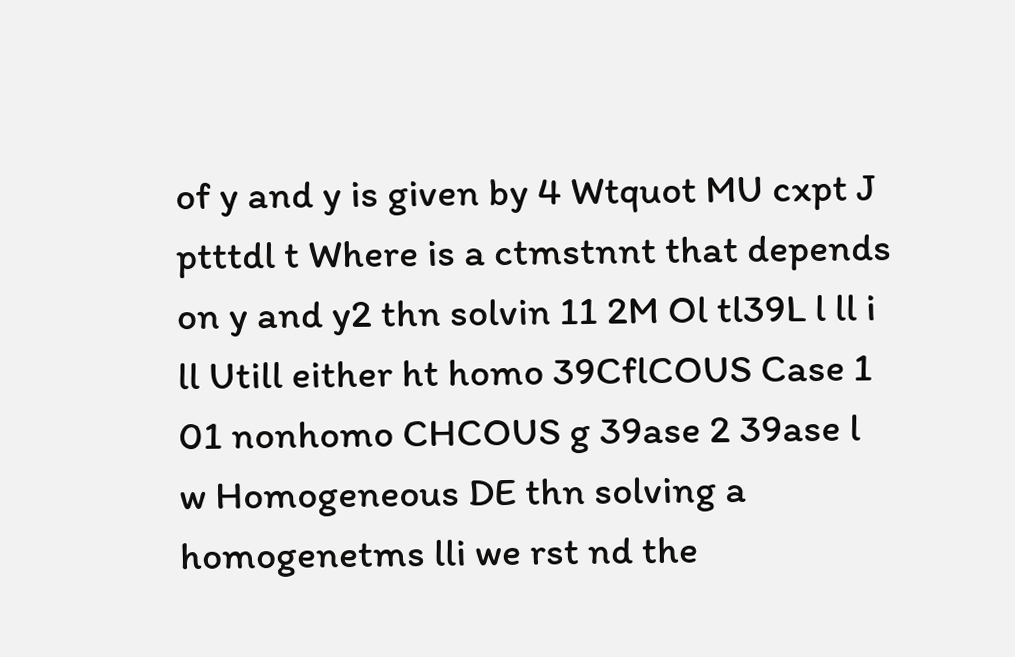of y and y is given by 4 Wtquot MU cxpt J ptttdl t Where is a ctmstnnt that depends on y and y2 thn solvin 11 2M Ol tl39L l ll i ll Utill either ht homo 39CflCOUS Case 1 01 nonhomo CHCOUS g 39ase 2 39ase l w Homogeneous DE thn solving a homogenetms lli we rst nd the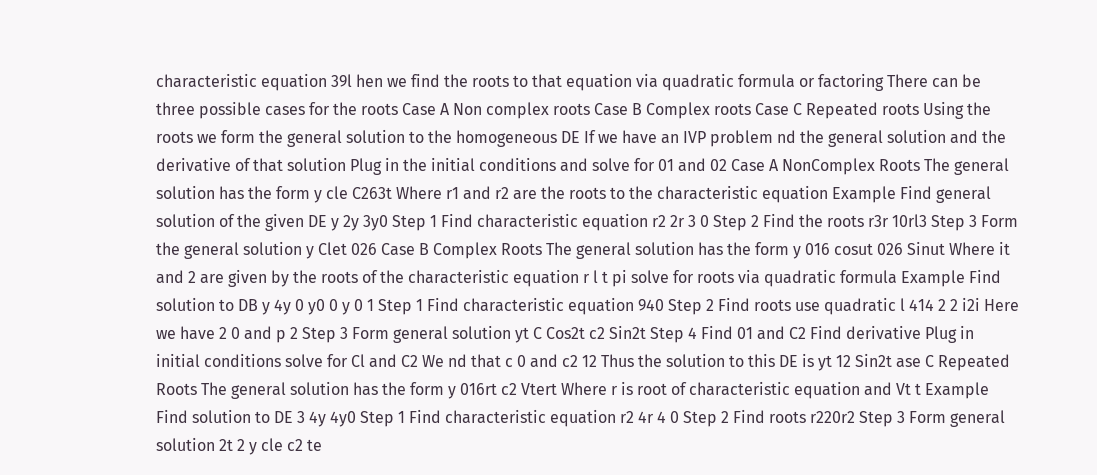characteristic equation 39l hen we find the roots to that equation via quadratic formula or factoring There can be three possible cases for the roots Case A Non complex roots Case B Complex roots Case C Repeated roots Using the roots we form the general solution to the homogeneous DE If we have an IVP problem nd the general solution and the derivative of that solution Plug in the initial conditions and solve for 01 and 02 Case A NonComplex Roots The general solution has the form y cle C263t Where r1 and r2 are the roots to the characteristic equation Example Find general solution of the given DE y 2y 3y0 Step 1 Find characteristic equation r2 2r 3 0 Step 2 Find the roots r3r 10rl3 Step 3 Form the general solution y Clet 026 Case B Complex Roots The general solution has the form y 016 cosut 026 Sinut Where it and 2 are given by the roots of the characteristic equation r l t pi solve for roots via quadratic formula Example Find solution to DB y 4y 0 y0 0 y 0 1 Step 1 Find characteristic equation 940 Step 2 Find roots use quadratic l 414 2 2 i2i Here we have 2 0 and p 2 Step 3 Form general solution yt C Cos2t c2 Sin2t Step 4 Find 01 and C2 Find derivative Plug in initial conditions solve for Cl and C2 We nd that c 0 and c2 12 Thus the solution to this DE is yt 12 Sin2t ase C Repeated Roots The general solution has the form y 016rt c2 Vtert Where r is root of characteristic equation and Vt t Example Find solution to DE 3 4y 4y0 Step 1 Find characteristic equation r2 4r 4 0 Step 2 Find roots r220r2 Step 3 Form general solution 2t 2 y cle c2 te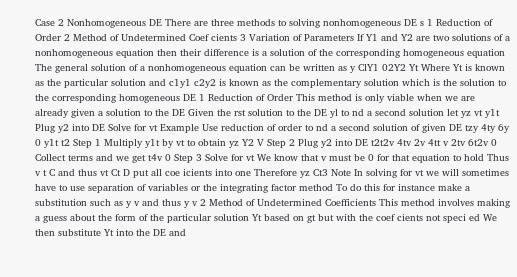Case 2 Nonhomogeneous DE There are three methods to solving nonhomogeneous DE s 1 Reduction of Order 2 Method of Undetermined Coef cients 3 Variation of Parameters If Y1 and Y2 are two solutions of a nonhomogeneous equation then their difference is a solution of the corresponding homogeneous equation The general solution of a nonhomogeneous equation can be written as y ClY1 02Y2 Yt Where Yt is known as the particular solution and c1y1 c2y2 is known as the complementary solution which is the solution to the corresponding homogeneous DE 1 Reduction of Order This method is only viable when we are already given a solution to the DE Given the rst solution to the DE yl to nd a second solution let yz vt y1t Plug y2 into DE Solve for vt Example Use reduction of order to nd a second solution of given DE tzy 4ty 6y 0 y1t t2 Step 1 Multiply y1t by vt to obtain yz Y2 V Step 2 Plug y2 into DE t2t2v 4tv 2v 4tt v 2tv 6t2v 0 Collect terms and we get t4v 0 Step 3 Solve for vt We know that v must be 0 for that equation to hold Thus v t C and thus vt Ct D put all coe icients into one Therefore yz Ct3 Note In solving for vt we will sometimes have to use separation of variables or the integrating factor method To do this for instance make a substitution such as y v and thus y v 2 Method of Undetermined Coefficients This method involves making a guess about the form of the particular solution Yt based on gt but with the coef cients not speci ed We then substitute Yt into the DE and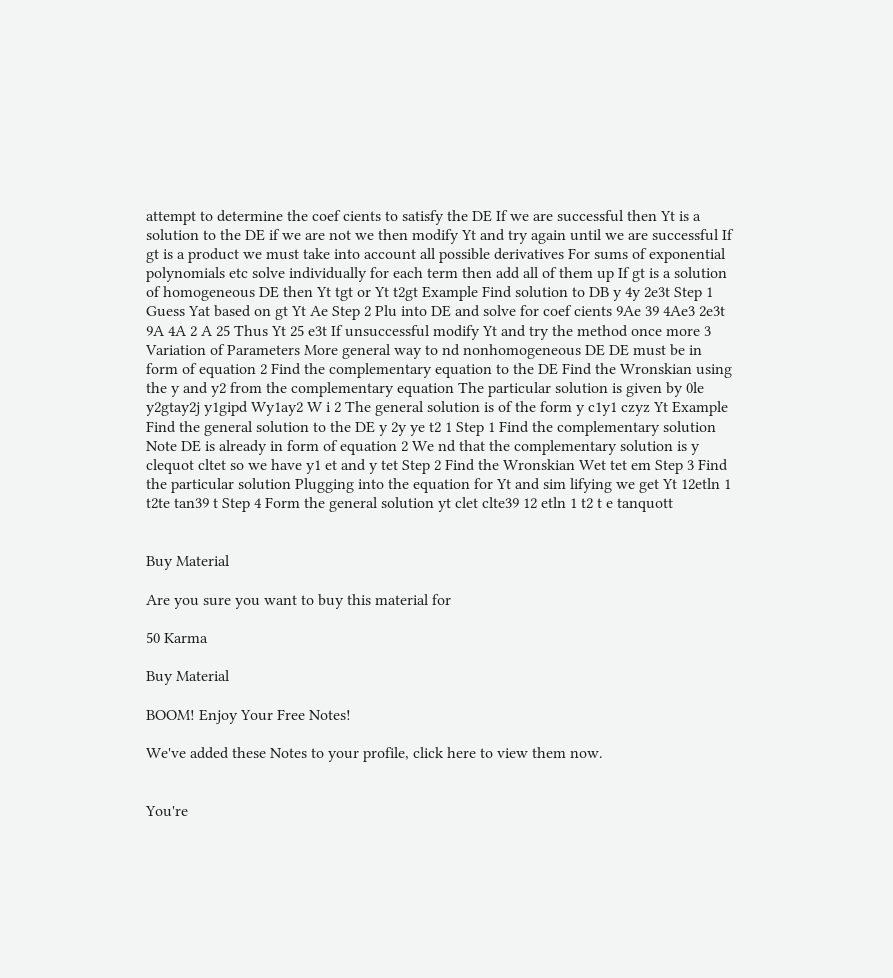attempt to determine the coef cients to satisfy the DE If we are successful then Yt is a solution to the DE if we are not we then modify Yt and try again until we are successful If gt is a product we must take into account all possible derivatives For sums of exponential polynomials etc solve individually for each term then add all of them up If gt is a solution of homogeneous DE then Yt tgt or Yt t2gt Example Find solution to DB y 4y 2e3t Step 1 Guess Yat based on gt Yt Ae Step 2 Plu into DE and solve for coef cients 9Ae 39 4Ae3 2e3t 9A 4A 2 A 25 Thus Yt 25 e3t If unsuccessful modify Yt and try the method once more 3 Variation of Parameters More general way to nd nonhomogeneous DE DE must be in form of equation 2 Find the complementary equation to the DE Find the Wronskian using the y and y2 from the complementary equation The particular solution is given by 0le y2gtay2j y1gipd Wy1ay2 W i 2 The general solution is of the form y c1y1 czyz Yt Example Find the general solution to the DE y 2y ye t2 1 Step 1 Find the complementary solution Note DE is already in form of equation 2 We nd that the complementary solution is y clequot cltet so we have y1 et and y tet Step 2 Find the Wronskian Wet tet em Step 3 Find the particular solution Plugging into the equation for Yt and sim lifying we get Yt 12etln 1 t2te tan39 t Step 4 Form the general solution yt clet clte39 12 etln 1 t2 t e tanquott


Buy Material

Are you sure you want to buy this material for

50 Karma

Buy Material

BOOM! Enjoy Your Free Notes!

We've added these Notes to your profile, click here to view them now.


You're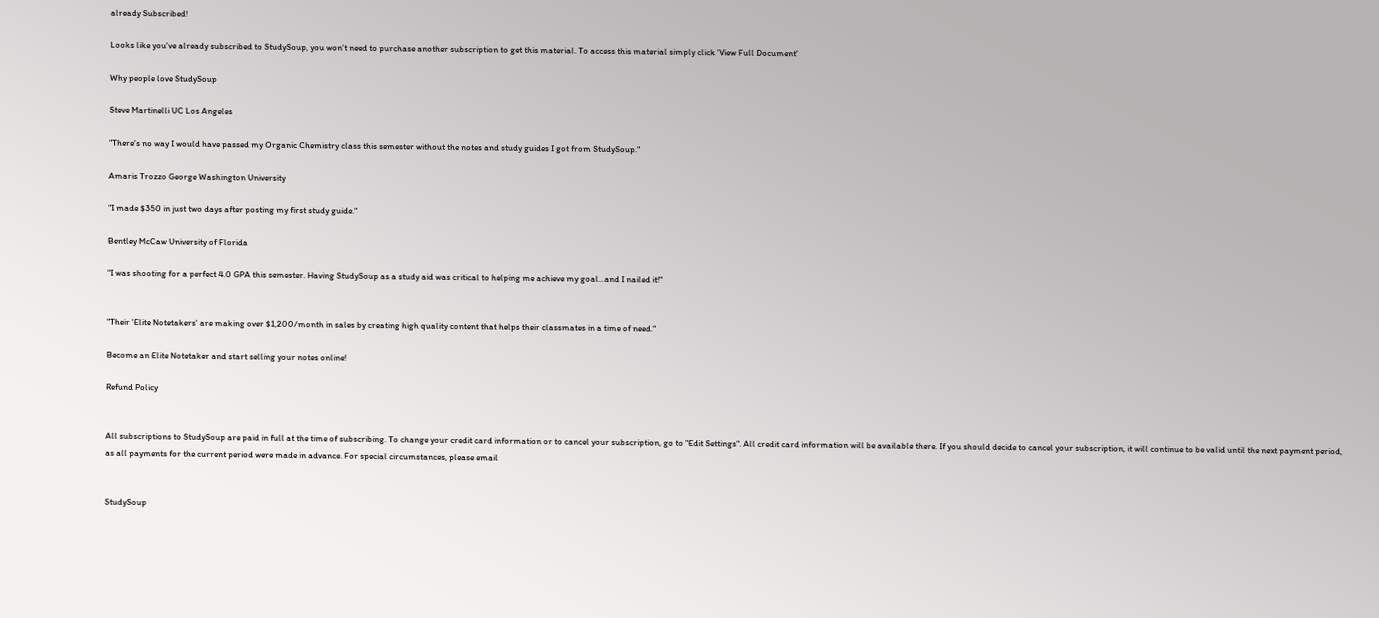already Subscribed!

Looks like you've already subscribed to StudySoup, you won't need to purchase another subscription to get this material. To access this material simply click 'View Full Document'

Why people love StudySoup

Steve Martinelli UC Los Angeles

"There's no way I would have passed my Organic Chemistry class this semester without the notes and study guides I got from StudySoup."

Amaris Trozzo George Washington University

"I made $350 in just two days after posting my first study guide."

Bentley McCaw University of Florida

"I was shooting for a perfect 4.0 GPA this semester. Having StudySoup as a study aid was critical to helping me achieve my goal...and I nailed it!"


"Their 'Elite Notetakers' are making over $1,200/month in sales by creating high quality content that helps their classmates in a time of need."

Become an Elite Notetaker and start selling your notes online!

Refund Policy


All subscriptions to StudySoup are paid in full at the time of subscribing. To change your credit card information or to cancel your subscription, go to "Edit Settings". All credit card information will be available there. If you should decide to cancel your subscription, it will continue to be valid until the next payment period, as all payments for the current period were made in advance. For special circumstances, please email


StudySoup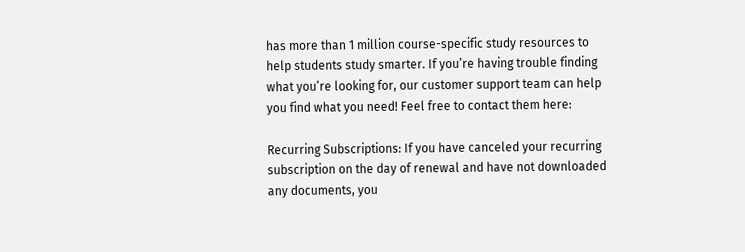has more than 1 million course-specific study resources to help students study smarter. If you’re having trouble finding what you’re looking for, our customer support team can help you find what you need! Feel free to contact them here:

Recurring Subscriptions: If you have canceled your recurring subscription on the day of renewal and have not downloaded any documents, you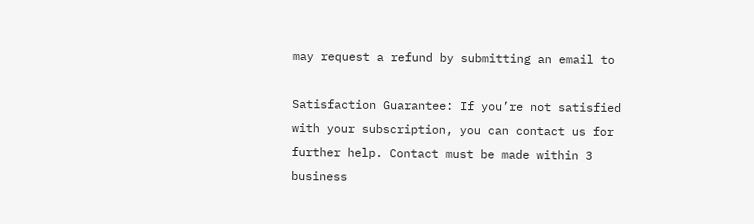may request a refund by submitting an email to

Satisfaction Guarantee: If you’re not satisfied with your subscription, you can contact us for further help. Contact must be made within 3 business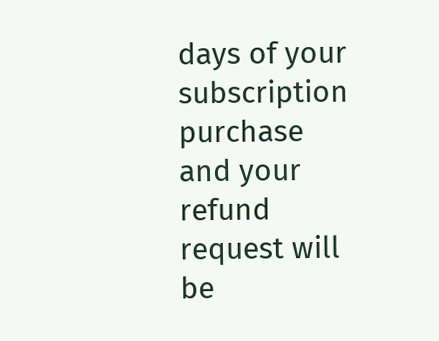days of your subscription purchase and your refund request will be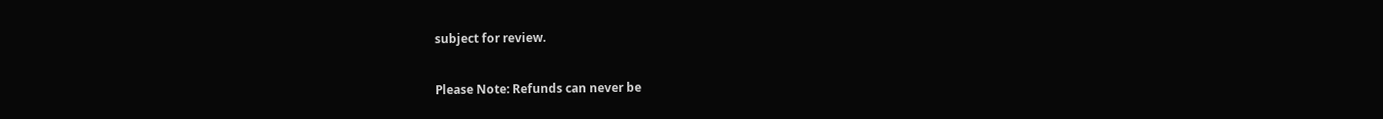subject for review.

Please Note: Refunds can never be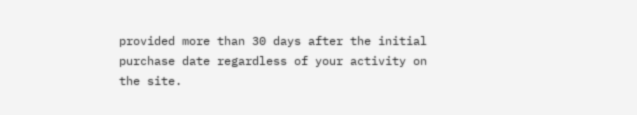provided more than 30 days after the initial purchase date regardless of your activity on the site.